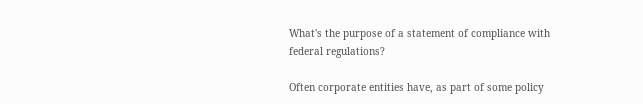What's the purpose of a statement of compliance with federal regulations?

Often corporate entities have, as part of some policy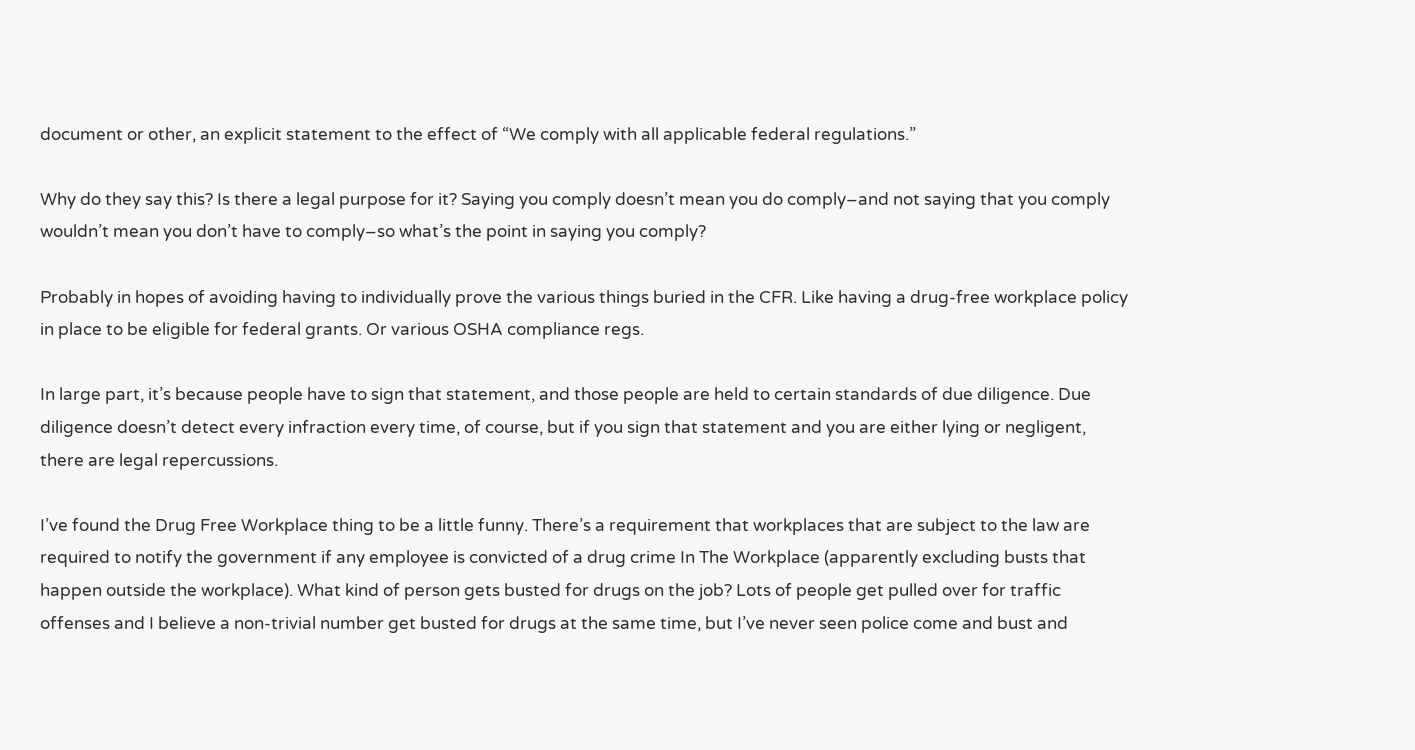document or other, an explicit statement to the effect of “We comply with all applicable federal regulations.”

Why do they say this? Is there a legal purpose for it? Saying you comply doesn’t mean you do comply–and not saying that you comply wouldn’t mean you don’t have to comply–so what’s the point in saying you comply?

Probably in hopes of avoiding having to individually prove the various things buried in the CFR. Like having a drug-free workplace policy in place to be eligible for federal grants. Or various OSHA compliance regs.

In large part, it’s because people have to sign that statement, and those people are held to certain standards of due diligence. Due diligence doesn’t detect every infraction every time, of course, but if you sign that statement and you are either lying or negligent, there are legal repercussions.

I’ve found the Drug Free Workplace thing to be a little funny. There’s a requirement that workplaces that are subject to the law are required to notify the government if any employee is convicted of a drug crime In The Workplace (apparently excluding busts that happen outside the workplace). What kind of person gets busted for drugs on the job? Lots of people get pulled over for traffic offenses and I believe a non-trivial number get busted for drugs at the same time, but I’ve never seen police come and bust and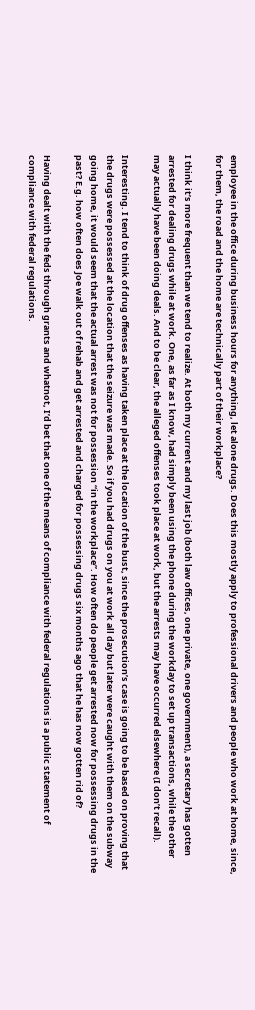employee in the office during business hours for anything, let alone drugs. Does this mostly apply to professional drivers and people who work at home, since, for them, the road and the home are technically part of their workplace?

I think it’s more frequent than we tend to realize. At both my current and my last job (both law offices, one private, one government), a secretary has gotten arrested for dealing drugs while at work. One, as far as I know, had simply been using the phone during the workday to set up transactions, while the other may actually have been doing deals. And to be clear, the alleged offenses took place at work, but the arrests may have occurred elsewhere (I don’t recall).

Interesting. I tend to think of drug offenses as having taken place at the location of the bust, since the prosecution’s case is going to be based on proving that the drugs were possessed at the location that the seizure was made. So if you had drugs on you at work all day but later were caught with them on the subway going home, it would seem that the actual arrest was not for possession “in the workplace”. How often do people get arrested now for possessing drugs in the past? E.g. how often does Joe walk out of rehab and get arrested and charged for possessing drugs six months ago that he has now gotten rid of?

Having dealt with the feds through grants and whatnot, I’d bet that one of the means of compliance with federal regulations is a public statement of compliance with federal regulations.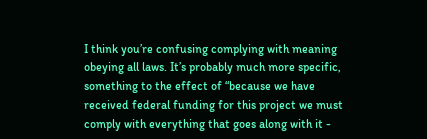I think you’re confusing complying with meaning obeying all laws. It’s probably much more specific, something to the effect of “because we have received federal funding for this project we must comply with everything that goes along with it -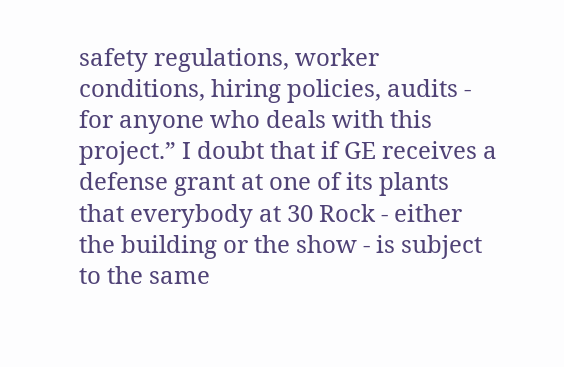safety regulations, worker conditions, hiring policies, audits - for anyone who deals with this project.” I doubt that if GE receives a defense grant at one of its plants that everybody at 30 Rock - either the building or the show - is subject to the same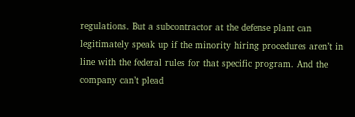regulations. But a subcontractor at the defense plant can legitimately speak up if the minority hiring procedures aren’t in line with the federal rules for that specific program. And the company can’t plead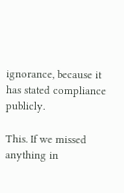ignorance, because it has stated compliance publicly.

This. If we missed anything in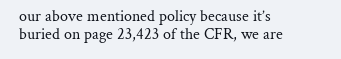our above mentioned policy because it’s buried on page 23,423 of the CFR, we are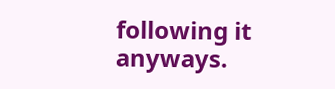following it anyways.